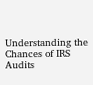Understanding the Chances of IRS Audits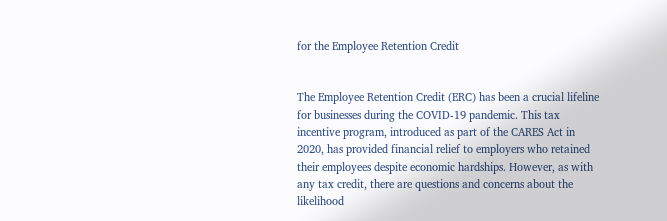for the Employee Retention Credit


The Employee Retention Credit (ERC) has been a crucial lifeline for businesses during the COVID-19 pandemic. This tax incentive program, introduced as part of the CARES Act in 2020, has provided financial relief to employers who retained their employees despite economic hardships. However, as with any tax credit, there are questions and concerns about the likelihood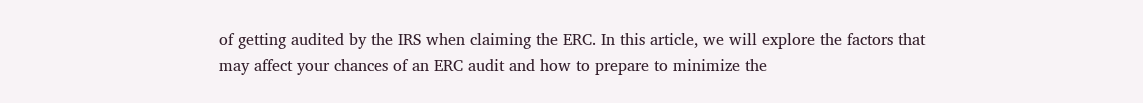of getting audited by the IRS when claiming the ERC. In this article, we will explore the factors that may affect your chances of an ERC audit and how to prepare to minimize the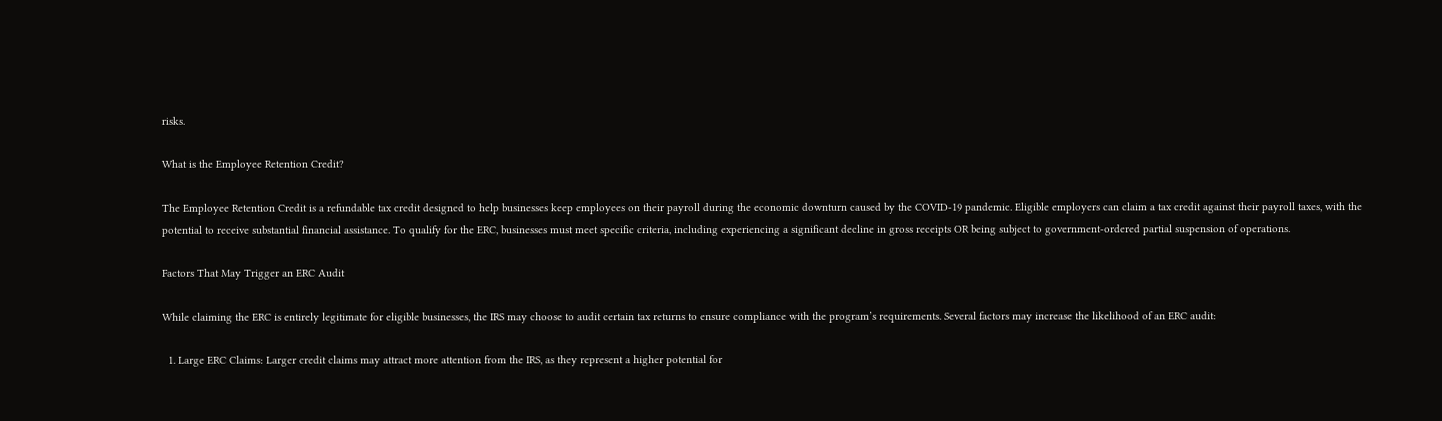risks.

What is the Employee Retention Credit?

The Employee Retention Credit is a refundable tax credit designed to help businesses keep employees on their payroll during the economic downturn caused by the COVID-19 pandemic. Eligible employers can claim a tax credit against their payroll taxes, with the potential to receive substantial financial assistance. To qualify for the ERC, businesses must meet specific criteria, including experiencing a significant decline in gross receipts OR being subject to government-ordered partial suspension of operations.

Factors That May Trigger an ERC Audit

While claiming the ERC is entirely legitimate for eligible businesses, the IRS may choose to audit certain tax returns to ensure compliance with the program’s requirements. Several factors may increase the likelihood of an ERC audit:

  1. Large ERC Claims: Larger credit claims may attract more attention from the IRS, as they represent a higher potential for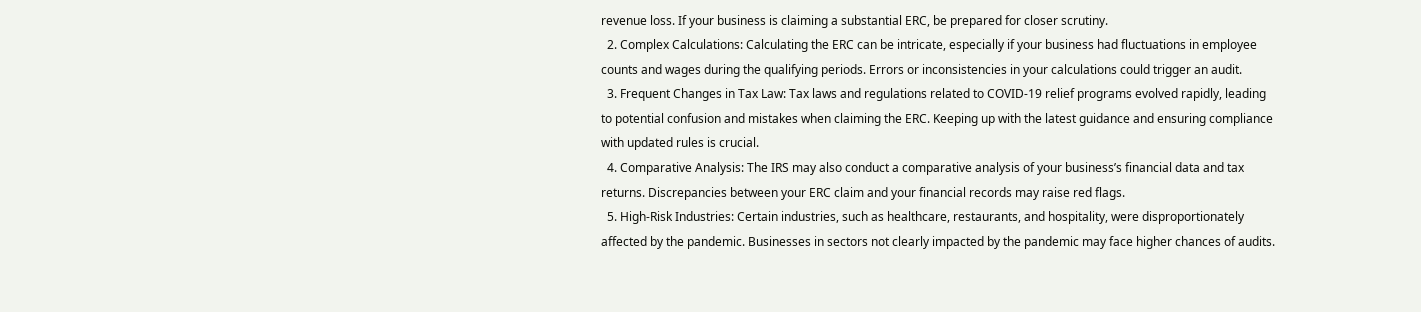revenue loss. If your business is claiming a substantial ERC, be prepared for closer scrutiny.
  2. Complex Calculations: Calculating the ERC can be intricate, especially if your business had fluctuations in employee counts and wages during the qualifying periods. Errors or inconsistencies in your calculations could trigger an audit.
  3. Frequent Changes in Tax Law: Tax laws and regulations related to COVID-19 relief programs evolved rapidly, leading to potential confusion and mistakes when claiming the ERC. Keeping up with the latest guidance and ensuring compliance with updated rules is crucial.
  4. Comparative Analysis: The IRS may also conduct a comparative analysis of your business’s financial data and tax returns. Discrepancies between your ERC claim and your financial records may raise red flags.
  5. High-Risk Industries: Certain industries, such as healthcare, restaurants, and hospitality, were disproportionately affected by the pandemic. Businesses in sectors not clearly impacted by the pandemic may face higher chances of audits.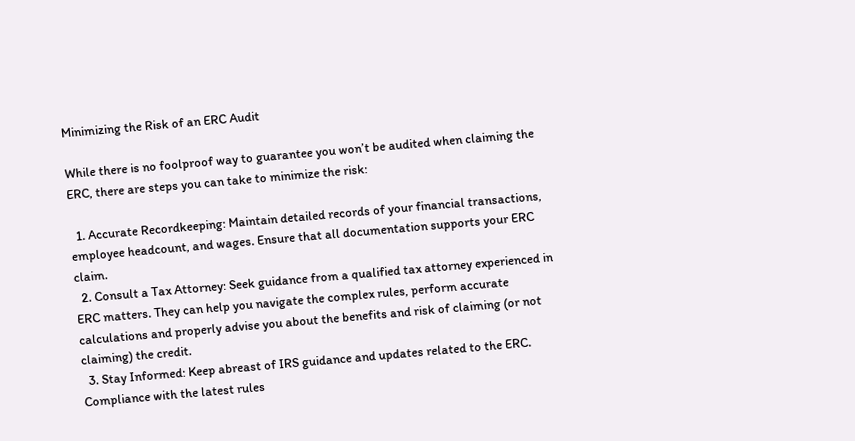Minimizing the Risk of an ERC Audit

While there is no foolproof way to guarantee you won’t be audited when claiming the ERC, there are steps you can take to minimize the risk:

  1. Accurate Recordkeeping: Maintain detailed records of your financial transactions, employee headcount, and wages. Ensure that all documentation supports your ERC claim.
  2. Consult a Tax Attorney: Seek guidance from a qualified tax attorney experienced in ERC matters. They can help you navigate the complex rules, perform accurate calculations and properly advise you about the benefits and risk of claiming (or not claiming) the credit.
  3. Stay Informed: Keep abreast of IRS guidance and updates related to the ERC. Compliance with the latest rules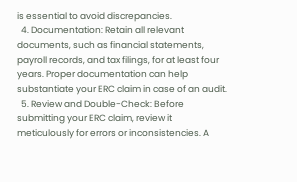is essential to avoid discrepancies.
  4. Documentation: Retain all relevant documents, such as financial statements, payroll records, and tax filings, for at least four years. Proper documentation can help substantiate your ERC claim in case of an audit.
  5. Review and Double-Check: Before submitting your ERC claim, review it meticulously for errors or inconsistencies. A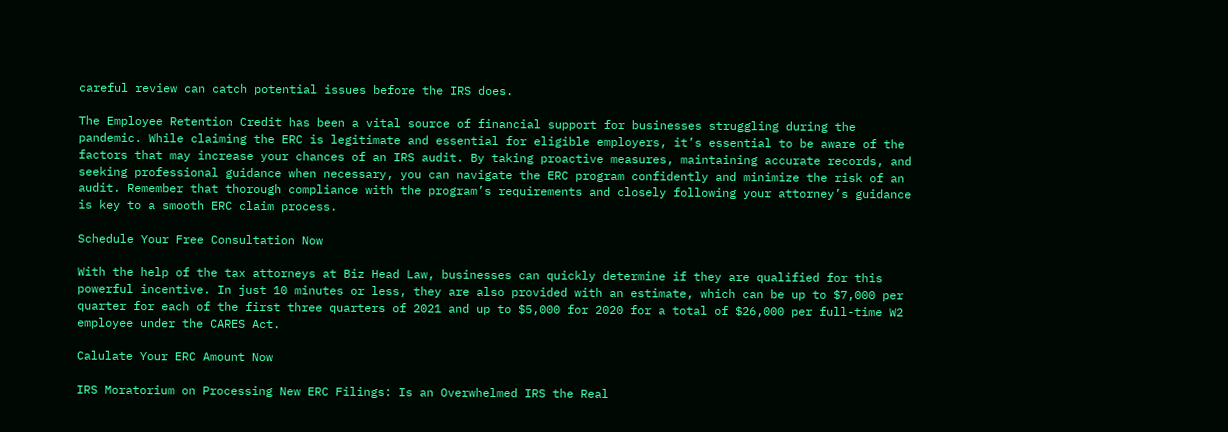careful review can catch potential issues before the IRS does.

The Employee Retention Credit has been a vital source of financial support for businesses struggling during the pandemic. While claiming the ERC is legitimate and essential for eligible employers, it’s essential to be aware of the factors that may increase your chances of an IRS audit. By taking proactive measures, maintaining accurate records, and seeking professional guidance when necessary, you can navigate the ERC program confidently and minimize the risk of an audit. Remember that thorough compliance with the program’s requirements and closely following your attorney’s guidance is key to a smooth ERC claim process.

Schedule Your Free Consultation Now

With the help of the tax attorneys at Biz Head Law, businesses can quickly determine if they are qualified for this powerful incentive. In just 10 minutes or less, they are also provided with an estimate, which can be up to $7,000 per quarter for each of the first three quarters of 2021 and up to $5,000 for 2020 for a total of $26,000 per full-time W2 employee under the CARES Act.

Calulate Your ERC Amount Now

IRS Moratorium on Processing New ERC Filings: Is an Overwhelmed IRS the Real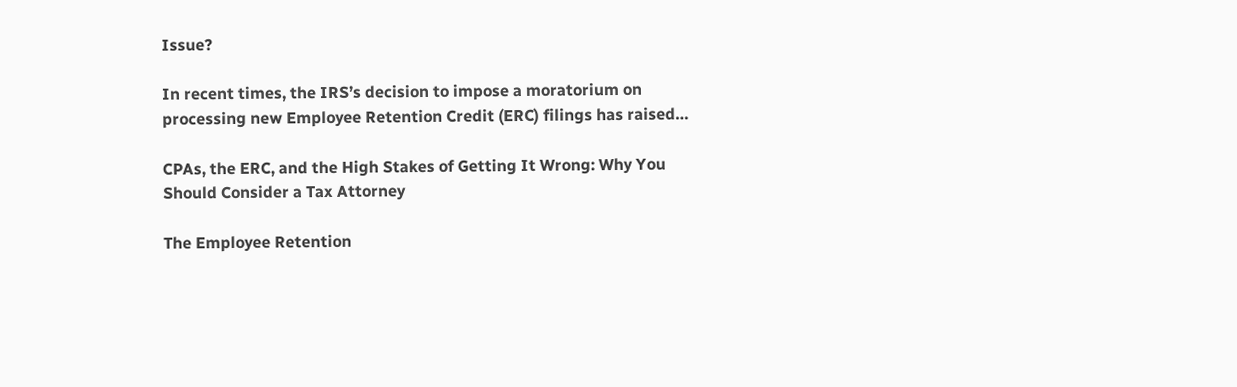Issue?

In recent times, the IRS’s decision to impose a moratorium on processing new Employee Retention Credit (ERC) filings has raised…

CPAs, the ERC, and the High Stakes of Getting It Wrong: Why You Should Consider a Tax Attorney

The Employee Retention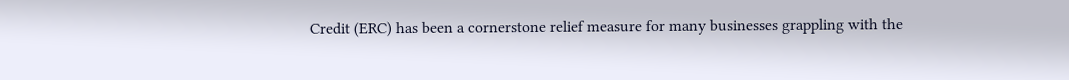Credit (ERC) has been a cornerstone relief measure for many businesses grappling with the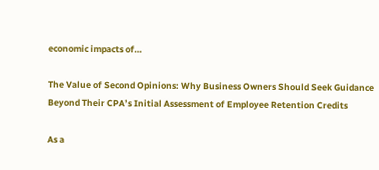economic impacts of…

The Value of Second Opinions: Why Business Owners Should Seek Guidance Beyond Their CPA’s Initial Assessment of Employee Retention Credits

As a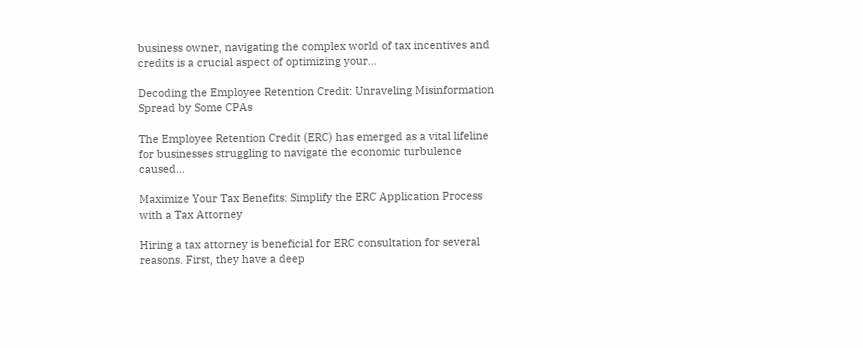business owner, navigating the complex world of tax incentives and credits is a crucial aspect of optimizing your…

Decoding the Employee Retention Credit: Unraveling Misinformation Spread by Some CPAs

The Employee Retention Credit (ERC) has emerged as a vital lifeline for businesses struggling to navigate the economic turbulence caused…

Maximize Your Tax Benefits: Simplify the ERC Application Process with a Tax Attorney

Hiring a tax attorney is beneficial for ERC consultation for several reasons. First, they have a deep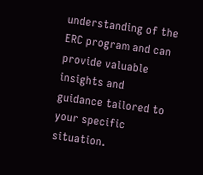understanding of the ERC program and can provide valuable insights and guidance tailored to your specific situation.